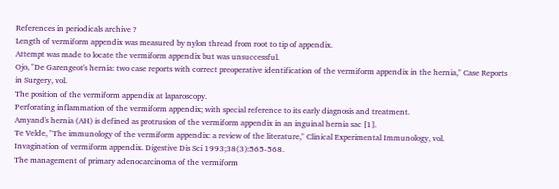References in periodicals archive ?
Length of vermiform appendix was measured by nylon thread from root to tip of appendix.
Attempt was made to locate the vermiform appendix but was unsuccessful.
Ojo, "De Garengeot's hernia: two case reports with correct preoperative identification of the vermiform appendix in the hernia," Case Reports in Surgery, vol.
The position of the vermiform appendix at laparoscopy.
Perforating inflammation of the vermiform appendix; with special reference to its early diagnosis and treatment.
Amyand's hernia (AH) is defined as protrusion of the vermiform appendix in an inguinal hernia sac [1].
Te Velde, "The immunology of the vermiform appendix: a review of the literature," Clinical Experimental Immunology, vol.
Invagination of vermiform appendix. Digestive Dis Sci 1993;38(3):565-568.
The management of primary adenocarcinoma of the vermiform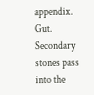appendix. Gut.
Secondary stones pass into the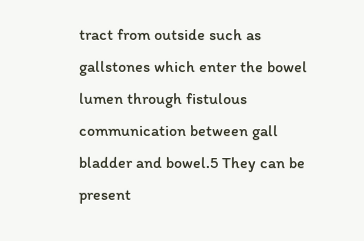tract from outside such as gallstones which enter the bowel lumen through fistulous communication between gall bladder and bowel.5 They can be present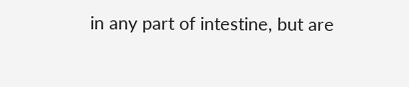in any part of intestine, but are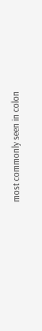most commonly seen in colon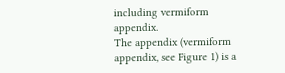including vermiform appendix.
The appendix (vermiform appendix, see Figure 1) is a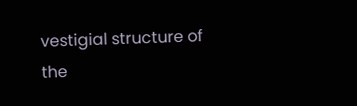vestigial structure of the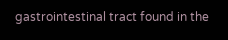gastrointestinal tract found in the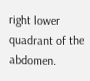right lower quadrant of the abdomen.